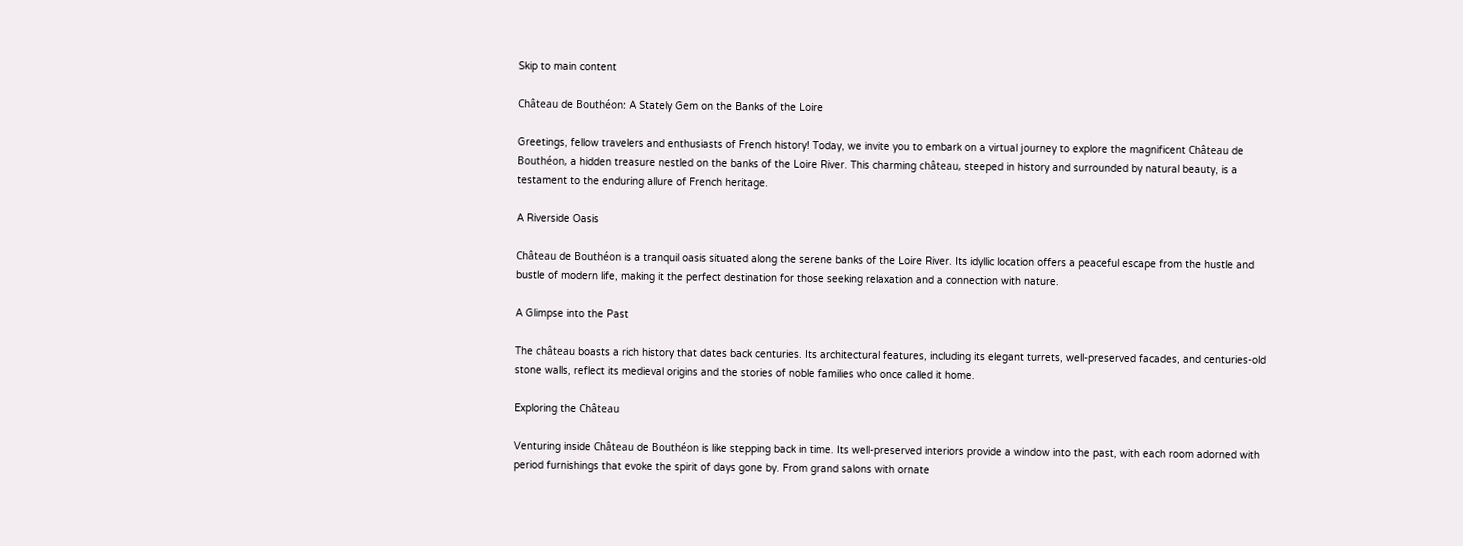Skip to main content

Château de Bouthéon: A Stately Gem on the Banks of the Loire

Greetings, fellow travelers and enthusiasts of French history! Today, we invite you to embark on a virtual journey to explore the magnificent Château de Bouthéon, a hidden treasure nestled on the banks of the Loire River. This charming château, steeped in history and surrounded by natural beauty, is a testament to the enduring allure of French heritage.

A Riverside Oasis

Château de Bouthéon is a tranquil oasis situated along the serene banks of the Loire River. Its idyllic location offers a peaceful escape from the hustle and bustle of modern life, making it the perfect destination for those seeking relaxation and a connection with nature.

A Glimpse into the Past

The château boasts a rich history that dates back centuries. Its architectural features, including its elegant turrets, well-preserved facades, and centuries-old stone walls, reflect its medieval origins and the stories of noble families who once called it home.

Exploring the Château

Venturing inside Château de Bouthéon is like stepping back in time. Its well-preserved interiors provide a window into the past, with each room adorned with period furnishings that evoke the spirit of days gone by. From grand salons with ornate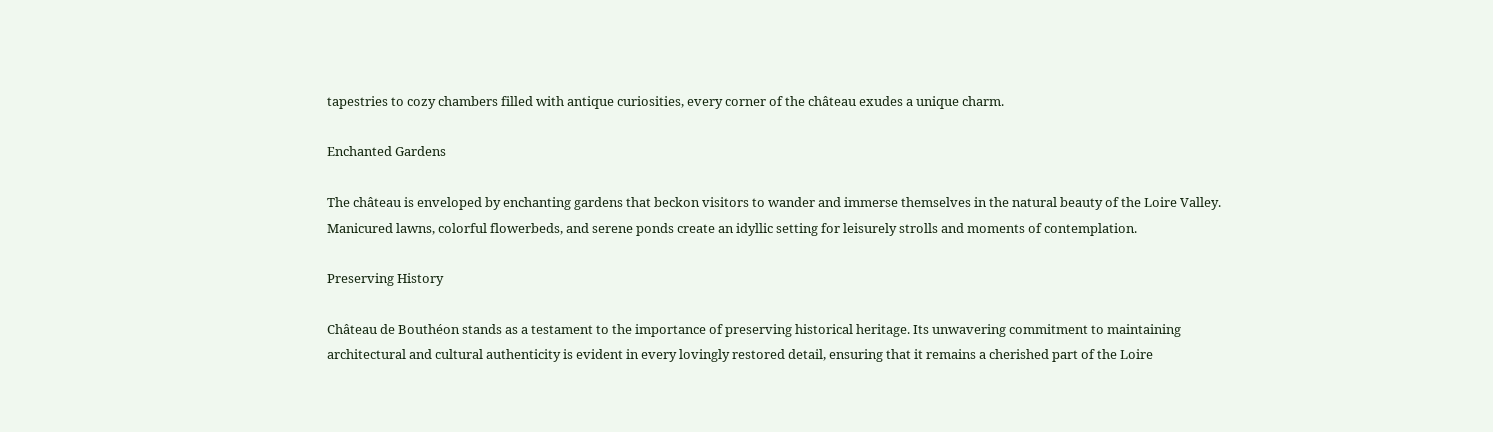tapestries to cozy chambers filled with antique curiosities, every corner of the château exudes a unique charm.

Enchanted Gardens

The château is enveloped by enchanting gardens that beckon visitors to wander and immerse themselves in the natural beauty of the Loire Valley. Manicured lawns, colorful flowerbeds, and serene ponds create an idyllic setting for leisurely strolls and moments of contemplation.

Preserving History

Château de Bouthéon stands as a testament to the importance of preserving historical heritage. Its unwavering commitment to maintaining architectural and cultural authenticity is evident in every lovingly restored detail, ensuring that it remains a cherished part of the Loire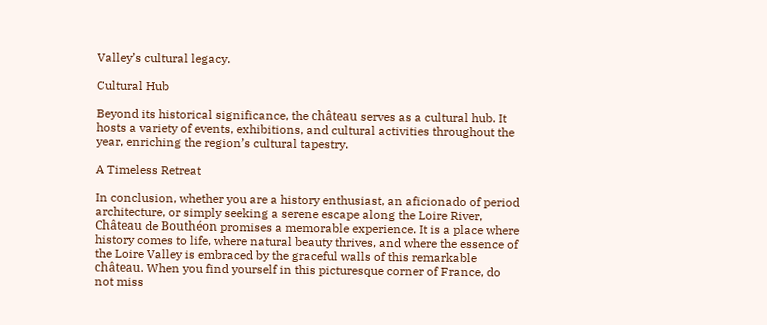Valley’s cultural legacy.

Cultural Hub

Beyond its historical significance, the château serves as a cultural hub. It hosts a variety of events, exhibitions, and cultural activities throughout the year, enriching the region’s cultural tapestry.

A Timeless Retreat

In conclusion, whether you are a history enthusiast, an aficionado of period architecture, or simply seeking a serene escape along the Loire River, Château de Bouthéon promises a memorable experience. It is a place where history comes to life, where natural beauty thrives, and where the essence of the Loire Valley is embraced by the graceful walls of this remarkable château. When you find yourself in this picturesque corner of France, do not miss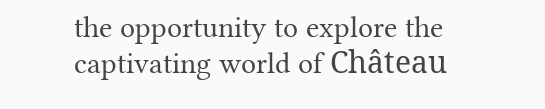the opportunity to explore the captivating world of Château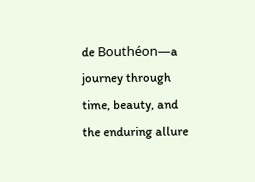de Bouthéon—a journey through time, beauty, and the enduring allure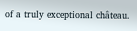of a truly exceptional château.